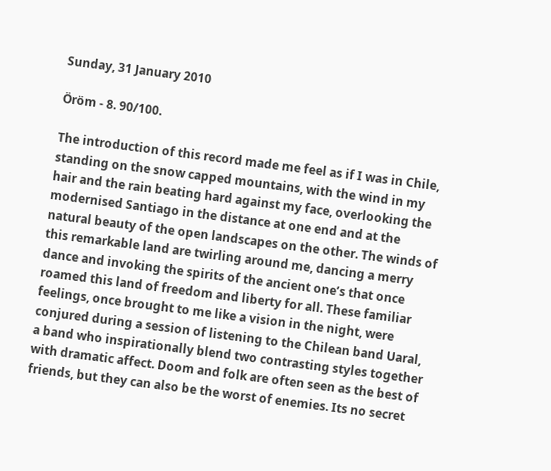Sunday, 31 January 2010

Öröm - 8. 90/100.

The introduction of this record made me feel as if I was in Chile, standing on the snow capped mountains, with the wind in my hair and the rain beating hard against my face, overlooking the modernised Santiago in the distance at one end and at the natural beauty of the open landscapes on the other. The winds of this remarkable land are twirling around me, dancing a merry dance and invoking the spirits of the ancient one’s that once roamed this land of freedom and liberty for all. These familiar feelings, once brought to me like a vision in the night, were conjured during a session of listening to the Chilean band Uaral, a band who inspirationally blend two contrasting styles together with dramatic affect. Doom and folk are often seen as the best of friends, but they can also be the worst of enemies. Its no secret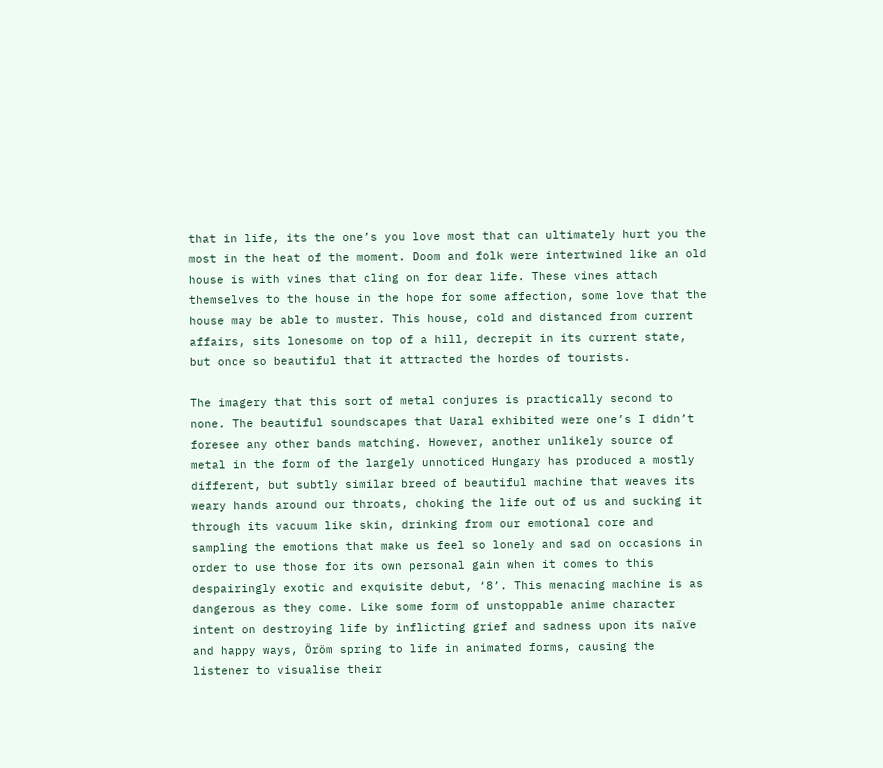that in life, its the one’s you love most that can ultimately hurt you the most in the heat of the moment. Doom and folk were intertwined like an old house is with vines that cling on for dear life. These vines attach themselves to the house in the hope for some affection, some love that the house may be able to muster. This house, cold and distanced from current affairs, sits lonesome on top of a hill, decrepit in its current state, but once so beautiful that it attracted the hordes of tourists.

The imagery that this sort of metal conjures is practically second to none. The beautiful soundscapes that Uaral exhibited were one’s I didn’t foresee any other bands matching. However, another unlikely source of metal in the form of the largely unnoticed Hungary has produced a mostly different, but subtly similar breed of beautiful machine that weaves its weary hands around our throats, choking the life out of us and sucking it through its vacuum like skin, drinking from our emotional core and sampling the emotions that make us feel so lonely and sad on occasions in order to use those for its own personal gain when it comes to this despairingly exotic and exquisite debut, ‘8’. This menacing machine is as dangerous as they come. Like some form of unstoppable anime character intent on destroying life by inflicting grief and sadness upon its naïve and happy ways, Öröm spring to life in animated forms, causing the listener to visualise their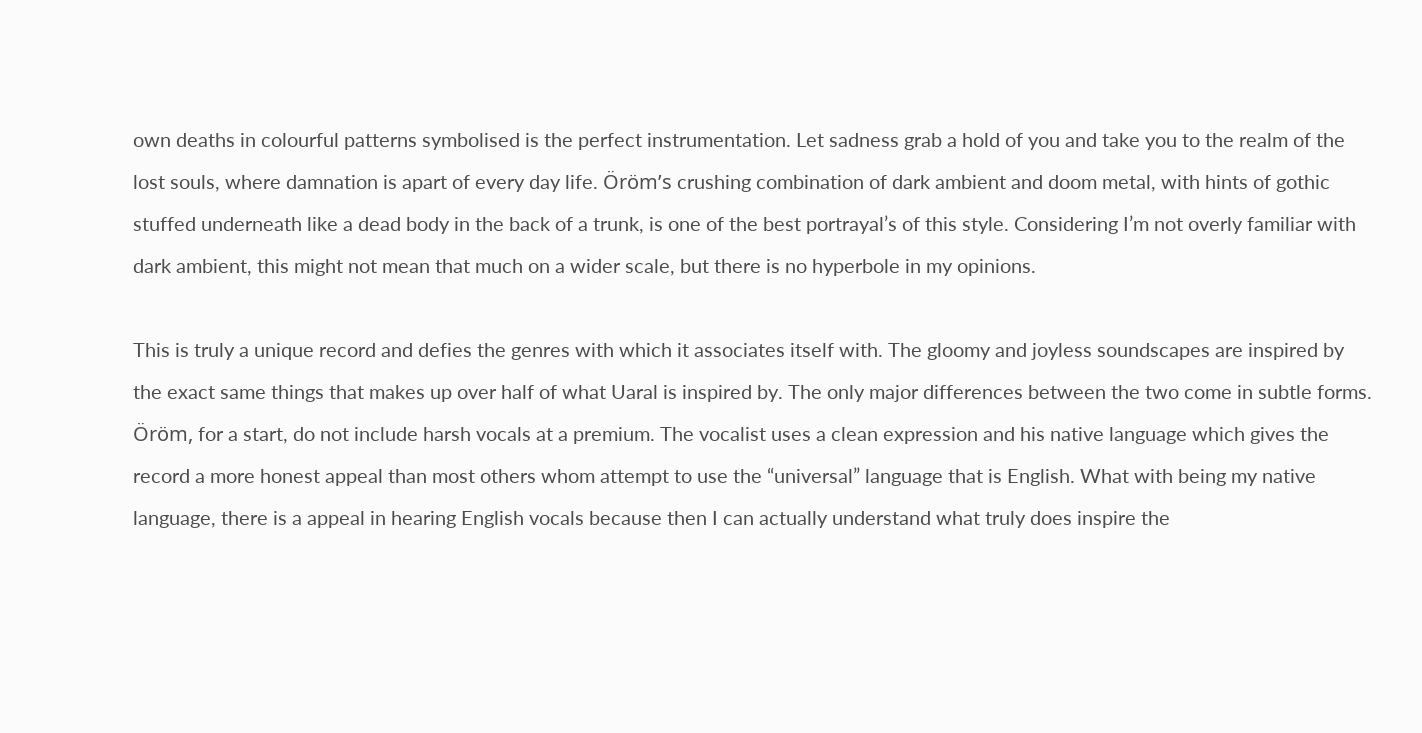own deaths in colourful patterns symbolised is the perfect instrumentation. Let sadness grab a hold of you and take you to the realm of the lost souls, where damnation is apart of every day life. Öröm’s crushing combination of dark ambient and doom metal, with hints of gothic stuffed underneath like a dead body in the back of a trunk, is one of the best portrayal’s of this style. Considering I’m not overly familiar with dark ambient, this might not mean that much on a wider scale, but there is no hyperbole in my opinions.

This is truly a unique record and defies the genres with which it associates itself with. The gloomy and joyless soundscapes are inspired by the exact same things that makes up over half of what Uaral is inspired by. The only major differences between the two come in subtle forms. Öröm, for a start, do not include harsh vocals at a premium. The vocalist uses a clean expression and his native language which gives the record a more honest appeal than most others whom attempt to use the “universal” language that is English. What with being my native language, there is a appeal in hearing English vocals because then I can actually understand what truly does inspire the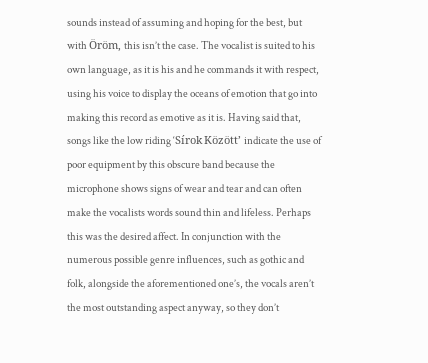sounds instead of assuming and hoping for the best, but with Öröm, this isn’t the case. The vocalist is suited to his own language, as it is his and he commands it with respect, using his voice to display the oceans of emotion that go into making this record as emotive as it is. Having said that, songs like the low riding ‘Sírok Között’ indicate the use of poor equipment by this obscure band because the microphone shows signs of wear and tear and can often make the vocalists words sound thin and lifeless. Perhaps this was the desired affect. In conjunction with the numerous possible genre influences, such as gothic and folk, alongside the aforementioned one’s, the vocals aren’t the most outstanding aspect anyway, so they don’t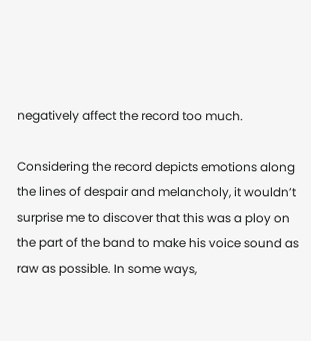negatively affect the record too much.

Considering the record depicts emotions along the lines of despair and melancholy, it wouldn’t surprise me to discover that this was a ploy on the part of the band to make his voice sound as raw as possible. In some ways,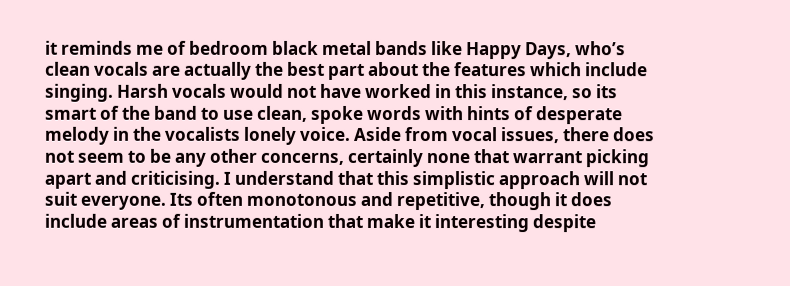it reminds me of bedroom black metal bands like Happy Days, who’s clean vocals are actually the best part about the features which include singing. Harsh vocals would not have worked in this instance, so its smart of the band to use clean, spoke words with hints of desperate melody in the vocalists lonely voice. Aside from vocal issues, there does not seem to be any other concerns, certainly none that warrant picking apart and criticising. I understand that this simplistic approach will not suit everyone. Its often monotonous and repetitive, though it does include areas of instrumentation that make it interesting despite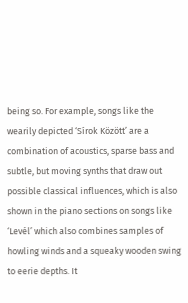being so. For example, songs like the wearily depicted ‘Sírok Között’ are a combination of acoustics, sparse bass and subtle, but moving synths that draw out possible classical influences, which is also shown in the piano sections on songs like ‘Levél’ which also combines samples of howling winds and a squeaky wooden swing to eerie depths. It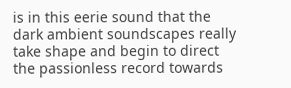is in this eerie sound that the dark ambient soundscapes really take shape and begin to direct the passionless record towards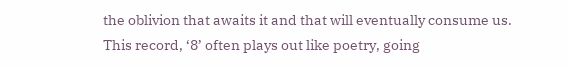the oblivion that awaits it and that will eventually consume us. This record, ‘8’ often plays out like poetry, going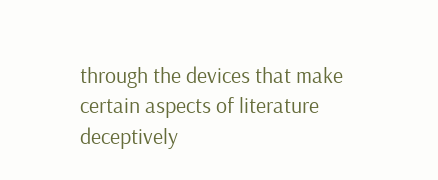through the devices that make certain aspects of literature deceptively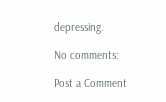depressing.

No comments:

Post a Comment